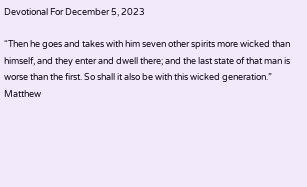Devotional For December 5, 2023

“Then he goes and takes with him seven other spirits more wicked than himself, and they enter and dwell there; and the last state of that man is worse than the first. So shall it also be with this wicked generation.”
Matthew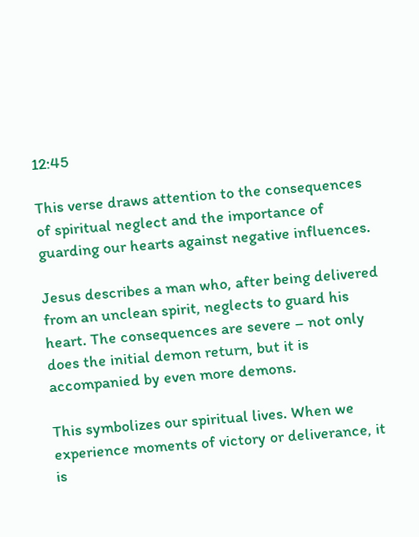12:45

This verse draws attention to the consequences of spiritual neglect and the importance of guarding our hearts against negative influences.

Jesus describes a man who, after being delivered from an unclean spirit, neglects to guard his heart. The consequences are severe – not only does the initial demon return, but it is accompanied by even more demons.

This symbolizes our spiritual lives. When we experience moments of victory or deliverance, it is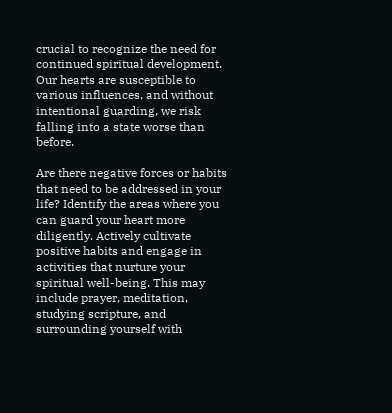crucial to recognize the need for continued spiritual development. Our hearts are susceptible to various influences, and without intentional guarding, we risk falling into a state worse than before.

Are there negative forces or habits that need to be addressed in your life? Identify the areas where you can guard your heart more diligently. Actively cultivate positive habits and engage in activities that nurture your spiritual well-being. This may include prayer, meditation, studying scripture, and surrounding yourself with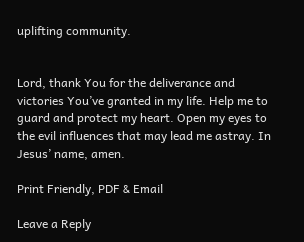uplifting community.


Lord, thank You for the deliverance and victories You’ve granted in my life. Help me to guard and protect my heart. Open my eyes to the evil influences that may lead me astray. In Jesus’ name, amen.

Print Friendly, PDF & Email

Leave a Reply